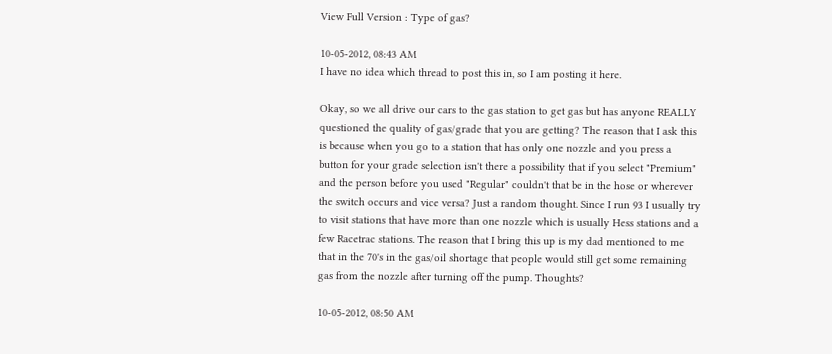View Full Version : Type of gas?

10-05-2012, 08:43 AM
I have no idea which thread to post this in, so I am posting it here.

Okay, so we all drive our cars to the gas station to get gas but has anyone REALLY questioned the quality of gas/grade that you are getting? The reason that I ask this is because when you go to a station that has only one nozzle and you press a button for your grade selection isn't there a possibility that if you select "Premium" and the person before you used "Regular" couldn't that be in the hose or wherever the switch occurs and vice versa? Just a random thought. Since I run 93 I usually try to visit stations that have more than one nozzle which is usually Hess stations and a few Racetrac stations. The reason that I bring this up is my dad mentioned to me that in the 70's in the gas/oil shortage that people would still get some remaining gas from the nozzle after turning off the pump. Thoughts?

10-05-2012, 08:50 AM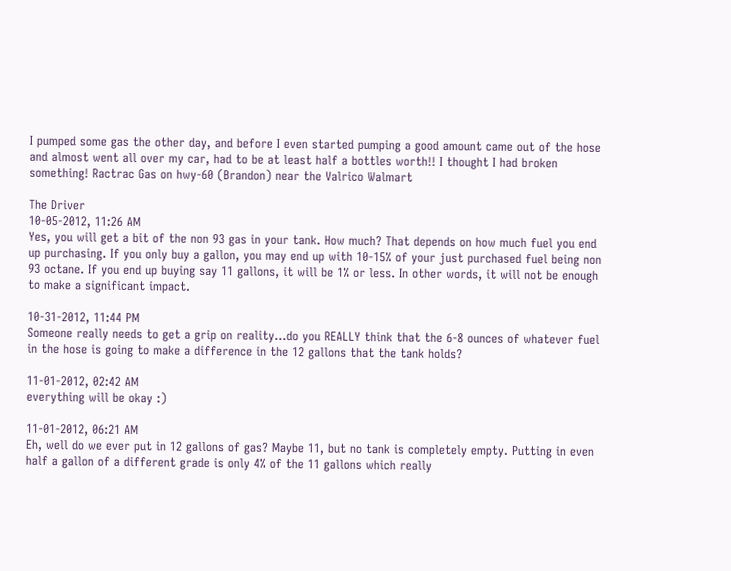I pumped some gas the other day, and before I even started pumping a good amount came out of the hose and almost went all over my car, had to be at least half a bottles worth!! I thought I had broken something! Ractrac Gas on hwy-60 (Brandon) near the Valrico Walmart

The Driver
10-05-2012, 11:26 AM
Yes, you will get a bit of the non 93 gas in your tank. How much? That depends on how much fuel you end up purchasing. If you only buy a gallon, you may end up with 10-15% of your just purchased fuel being non 93 octane. If you end up buying say 11 gallons, it will be 1% or less. In other words, it will not be enough to make a significant impact.

10-31-2012, 11:44 PM
Someone really needs to get a grip on reality...do you REALLY think that the 6-8 ounces of whatever fuel in the hose is going to make a difference in the 12 gallons that the tank holds?

11-01-2012, 02:42 AM
everything will be okay :)

11-01-2012, 06:21 AM
Eh, well do we ever put in 12 gallons of gas? Maybe 11, but no tank is completely empty. Putting in even half a gallon of a different grade is only 4% of the 11 gallons which really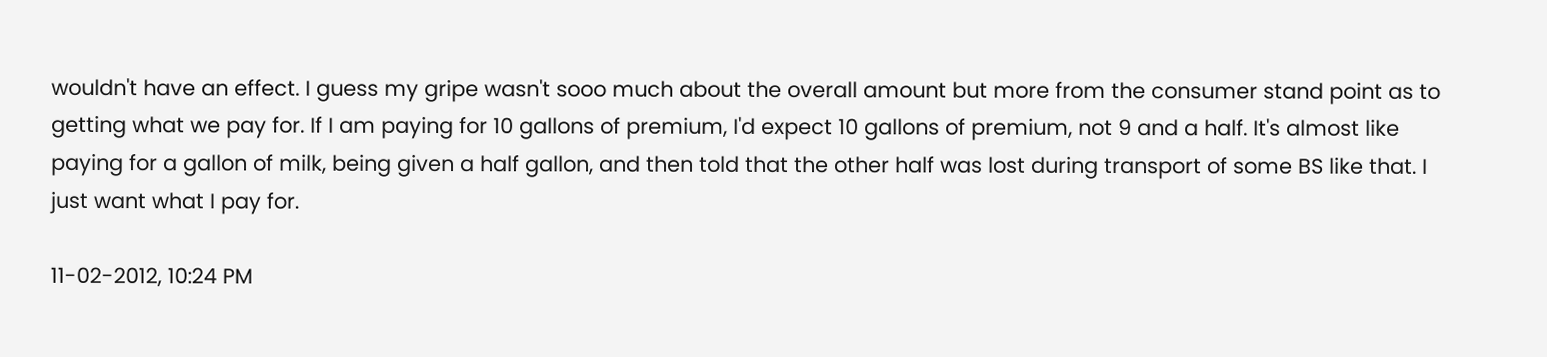wouldn't have an effect. I guess my gripe wasn't sooo much about the overall amount but more from the consumer stand point as to getting what we pay for. If I am paying for 10 gallons of premium, I'd expect 10 gallons of premium, not 9 and a half. It's almost like paying for a gallon of milk, being given a half gallon, and then told that the other half was lost during transport of some BS like that. I just want what I pay for.

11-02-2012, 10:24 PM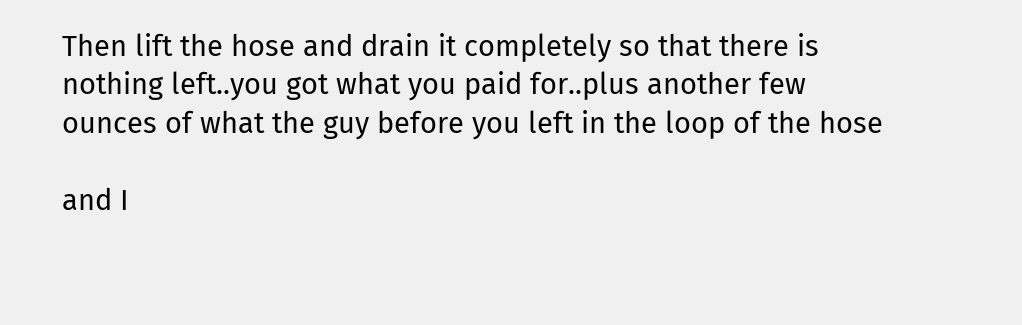Then lift the hose and drain it completely so that there is nothing left..you got what you paid for..plus another few ounces of what the guy before you left in the loop of the hose

and I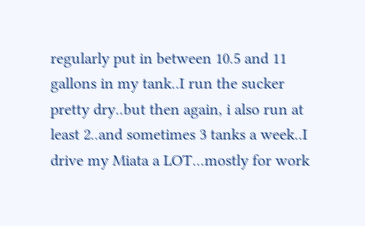regularly put in between 10.5 and 11 gallons in my tank..I run the sucker pretty dry..but then again, i also run at least 2..and sometimes 3 tanks a week..I drive my Miata a LOT...mostly for work